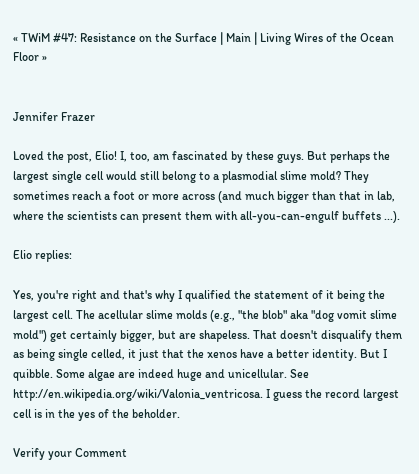« TWiM #47: Resistance on the Surface | Main | Living Wires of the Ocean Floor »


Jennifer Frazer

Loved the post, Elio! I, too, am fascinated by these guys. But perhaps the largest single cell would still belong to a plasmodial slime mold? They sometimes reach a foot or more across (and much bigger than that in lab, where the scientists can present them with all-you-can-engulf buffets ...).

Elio replies:

Yes, you're right and that's why I qualified the statement of it being the largest cell. The acellular slime molds (e.g., "the blob" aka "dog vomit slime mold") get certainly bigger, but are shapeless. That doesn't disqualify them as being single celled, it just that the xenos have a better identity. But I quibble. Some algae are indeed huge and unicellular. See http://en.wikipedia.org/wiki/Valonia_ventricosa. I guess the record largest cell is in the yes of the beholder.

Verify your Comment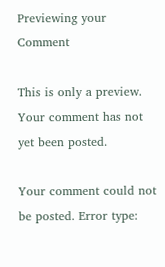Previewing your Comment

This is only a preview. Your comment has not yet been posted.

Your comment could not be posted. Error type: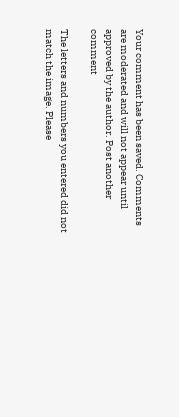Your comment has been saved. Comments are moderated and will not appear until approved by the author. Post another comment

The letters and numbers you entered did not match the image. Please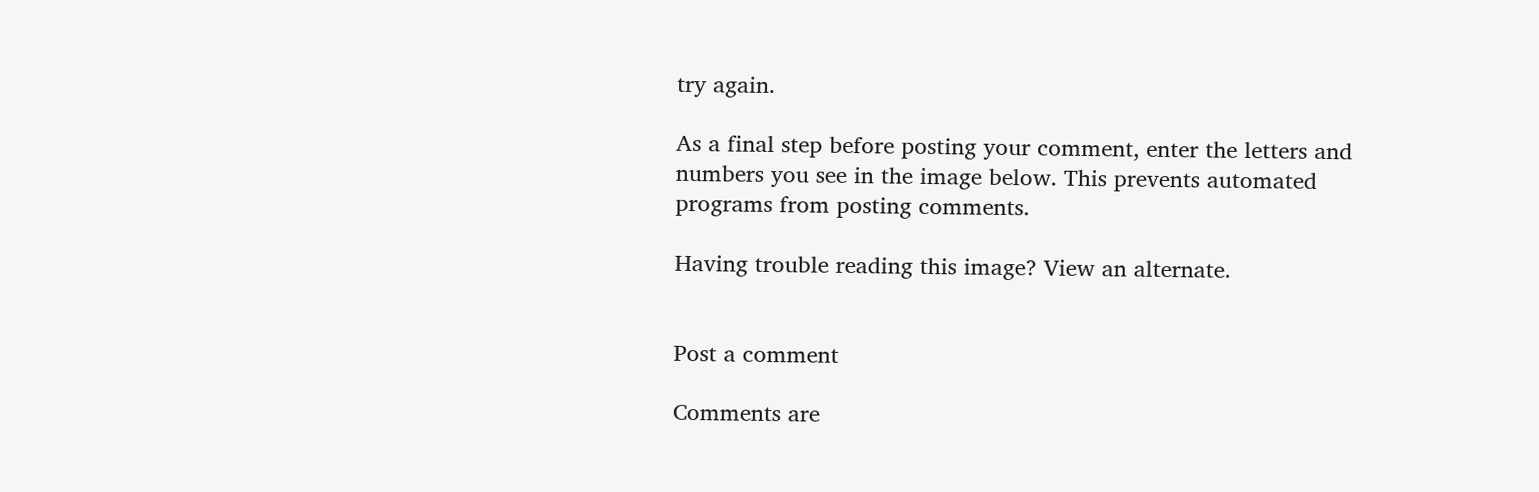try again.

As a final step before posting your comment, enter the letters and numbers you see in the image below. This prevents automated programs from posting comments.

Having trouble reading this image? View an alternate.


Post a comment

Comments are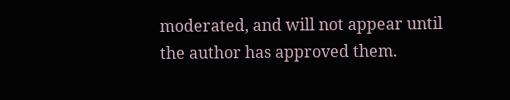moderated, and will not appear until the author has approved them.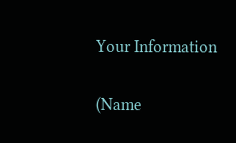Your Information

(Name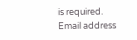is required. Email address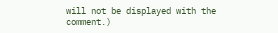will not be displayed with the comment.)